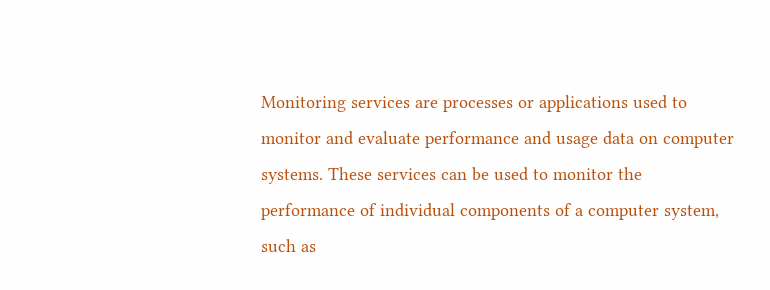Monitoring services are processes or applications used to monitor and evaluate performance and usage data on computer systems. These services can be used to monitor the performance of individual components of a computer system, such as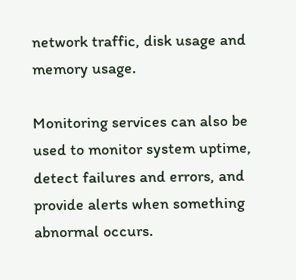network traffic, disk usage and memory usage.

Monitoring services can also be used to monitor system uptime, detect failures and errors, and provide alerts when something abnormal occurs.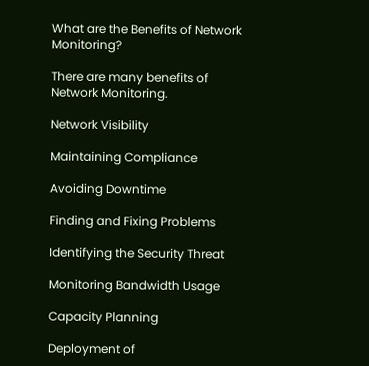What are the Benefits of Network Monitoring?

There are many benefits of Network Monitoring.

Network Visibility

Maintaining Compliance

Avoiding Downtime

Finding and Fixing Problems

Identifying the Security Threat

Monitoring Bandwidth Usage

Capacity Planning

Deployment of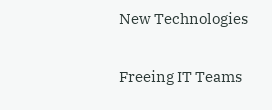New Technologies

Freeing IT Teams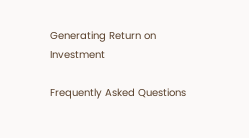Generating Return on Investment

Frequently Asked Questions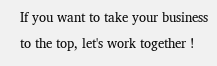If you want to take your business to the top, let's work together !